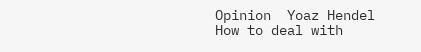Opinion  Yoaz Hendel
How to deal with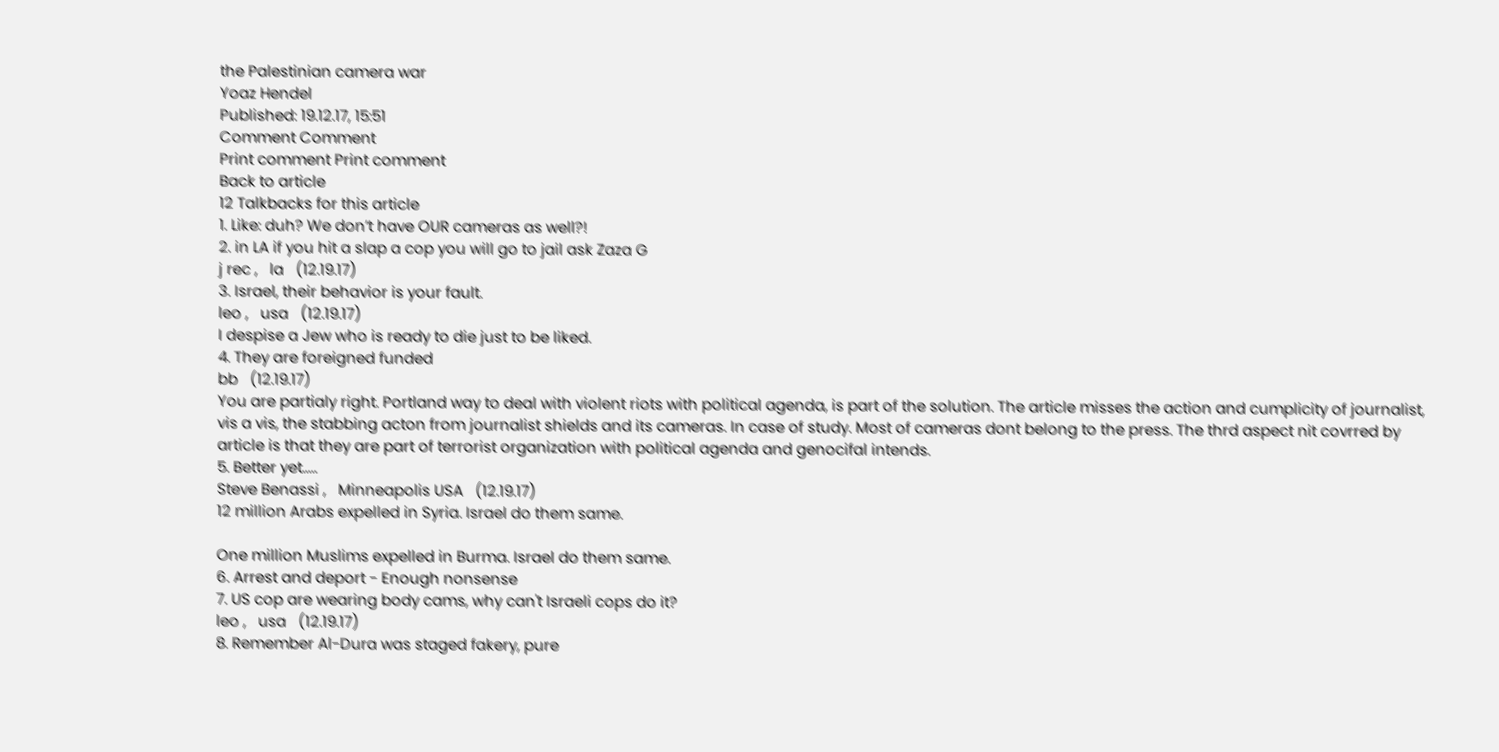the Palestinian camera war
Yoaz Hendel
Published: 19.12.17, 15:51
Comment Comment
Print comment Print comment
Back to article
12 Talkbacks for this article
1. Like: duh? We don’t have OUR cameras as well?!
2. in LA if you hit a slap a cop you will go to jail ask Zaza G
j rec ,   la   (12.19.17)
3. Israel, their behavior is your fault.
leo ,   usa   (12.19.17)
I despise a Jew who is ready to die just to be liked.
4. They are foreigned funded
bb   (12.19.17)
You are partialy right. Portland way to deal with violent riots with political agenda, is part of the solution. The article misses the action and cumplicity of journalist, vis a vis, the stabbing acton from journalist shields and its cameras. In case of study. Most of cameras dont belong to the press. The thrd aspect nit covrred by article is that they are part of terrorist organization with political agenda and genocifal intends.
5. Better yet.....
Steve Benassi ,   Minneapolis USA   (12.19.17)
12 million Arabs expelled in Syria. Israel do them same.

One million Muslims expelled in Burma. Israel do them same.
6. Arrest and deport - Enough nonsense
7. US cop are wearing body cams, why can't Israeli cops do it?
leo ,   usa   (12.19.17)
8. Remember Al-Dura was staged fakery, pure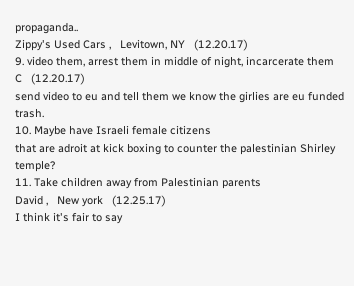propaganda..
Zippy's Used Cars ,   Levitown, NY   (12.20.17)
9. video them, arrest them in middle of night, incarcerate them
C   (12.20.17)
send video to eu and tell them we know the girlies are eu funded trash.
10. Maybe have Israeli female citizens
that are adroit at kick boxing to counter the palestinian Shirley temple?
11. Take children away from Palestinian parents
David ,   New york   (12.25.17)
I think it's fair to say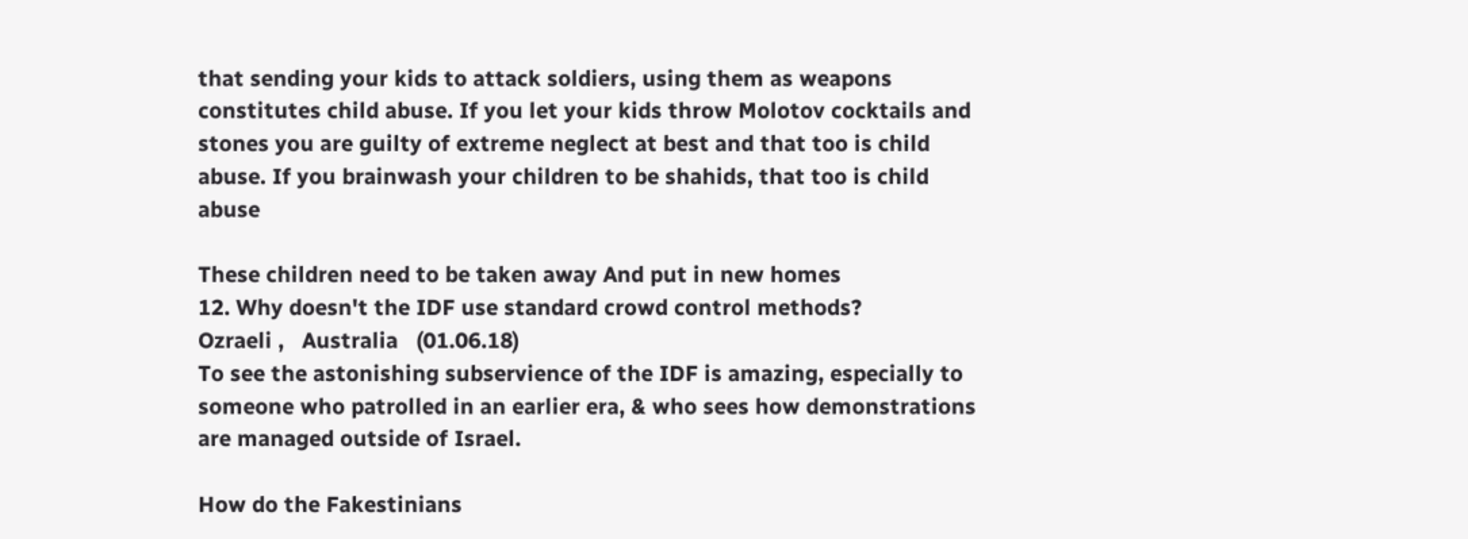that sending your kids to attack soldiers, using them as weapons constitutes child abuse. If you let your kids throw Molotov cocktails and stones you are guilty of extreme neglect at best and that too is child abuse. If you brainwash your children to be shahids, that too is child abuse

These children need to be taken away And put in new homes
12. Why doesn't the IDF use standard crowd control methods?
Ozraeli ,   Australia   (01.06.18)
To see the astonishing subservience of the IDF is amazing, especially to someone who patrolled in an earlier era, & who sees how demonstrations are managed outside of Israel.

How do the Fakestinians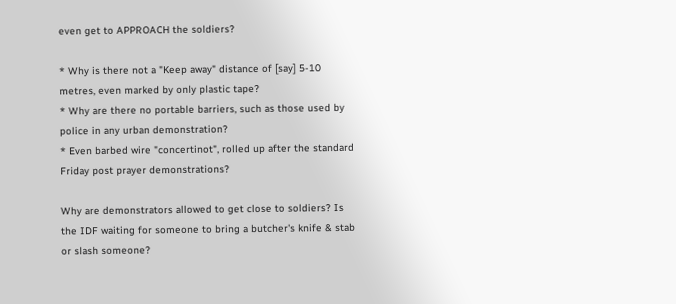even get to APPROACH the soldiers?

* Why is there not a "Keep away" distance of [say] 5-10 metres, even marked by only plastic tape?
* Why are there no portable barriers, such as those used by police in any urban demonstration?
* Even barbed wire "concertinot", rolled up after the standard Friday post prayer demonstrations?

Why are demonstrators allowed to get close to soldiers? Is the IDF waiting for someone to bring a butcher's knife & stab or slash someone?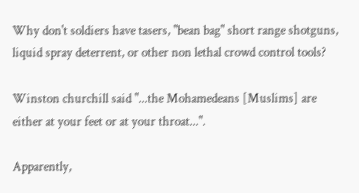Why don't soldiers have tasers, "bean bag" short range shotguns, liquid spray deterrent, or other non lethal crowd control tools?

Winston churchill said "...the Mohamedeans [Muslims] are either at your feet or at your throat...".

Apparently,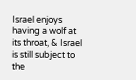Israel enjoys having a wolf at its throat, & Israel is still subject to the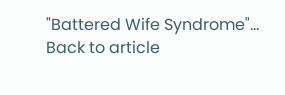"Battered Wife Syndrome"...
Back to article